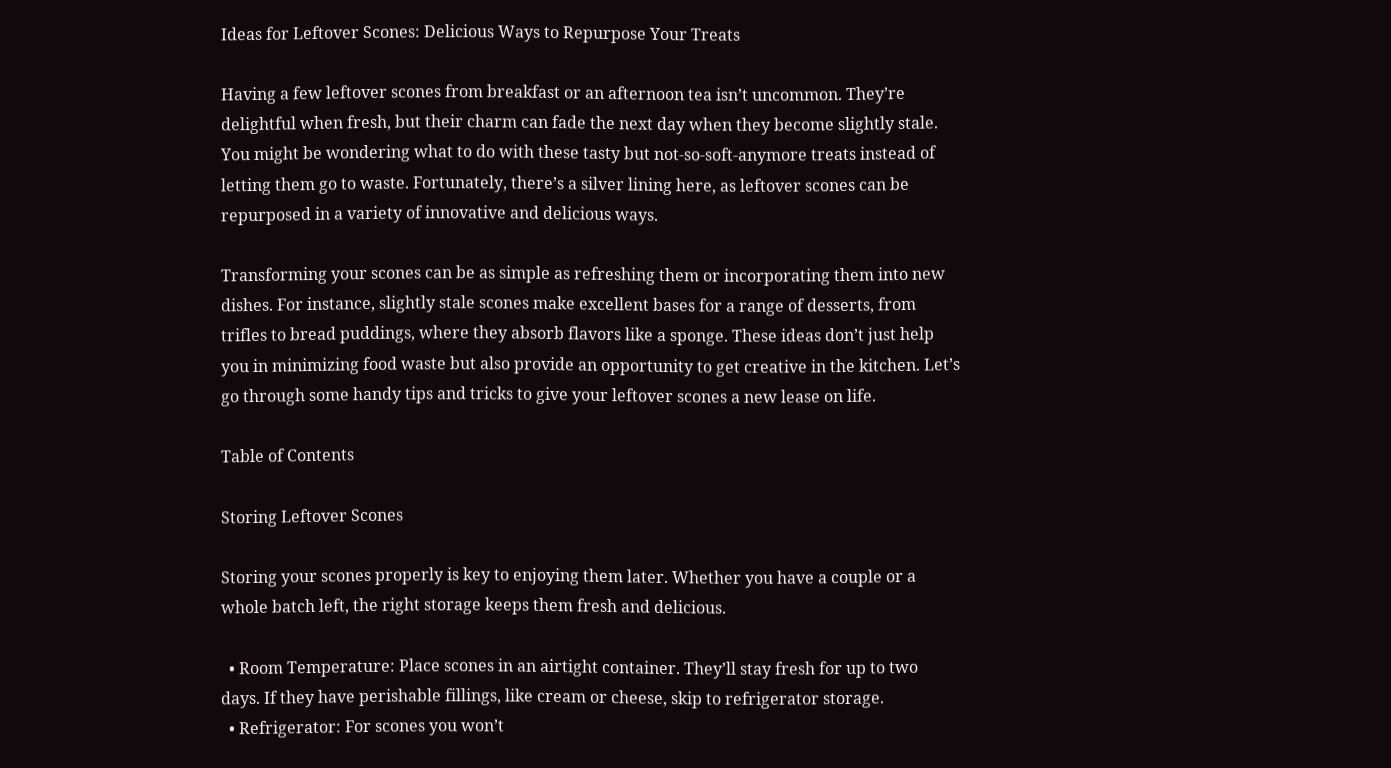Ideas for Leftover Scones: Delicious Ways to Repurpose Your Treats

Having a few leftover scones from breakfast or an afternoon tea isn’t uncommon. They’re delightful when fresh, but their charm can fade the next day when they become slightly stale. You might be wondering what to do with these tasty but not-so-soft-anymore treats instead of letting them go to waste. Fortunately, there’s a silver lining here, as leftover scones can be repurposed in a variety of innovative and delicious ways.

Transforming your scones can be as simple as refreshing them or incorporating them into new dishes. For instance, slightly stale scones make excellent bases for a range of desserts, from trifles to bread puddings, where they absorb flavors like a sponge. These ideas don’t just help you in minimizing food waste but also provide an opportunity to get creative in the kitchen. Let’s go through some handy tips and tricks to give your leftover scones a new lease on life.

Table of Contents

Storing Leftover Scones

Storing your scones properly is key to enjoying them later. Whether you have a couple or a whole batch left, the right storage keeps them fresh and delicious.

  • Room Temperature: Place scones in an airtight container. They’ll stay fresh for up to two days. If they have perishable fillings, like cream or cheese, skip to refrigerator storage.
  • Refrigerator: For scones you won’t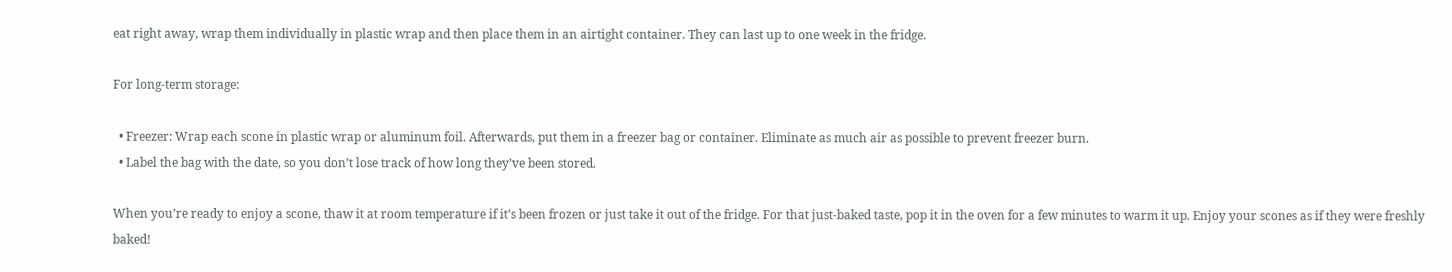eat right away, wrap them individually in plastic wrap and then place them in an airtight container. They can last up to one week in the fridge.

For long-term storage:

  • Freezer: Wrap each scone in plastic wrap or aluminum foil. Afterwards, put them in a freezer bag or container. Eliminate as much air as possible to prevent freezer burn.
  • Label the bag with the date, so you don’t lose track of how long they’ve been stored.

When you’re ready to enjoy a scone, thaw it at room temperature if it’s been frozen or just take it out of the fridge. For that just-baked taste, pop it in the oven for a few minutes to warm it up. Enjoy your scones as if they were freshly baked!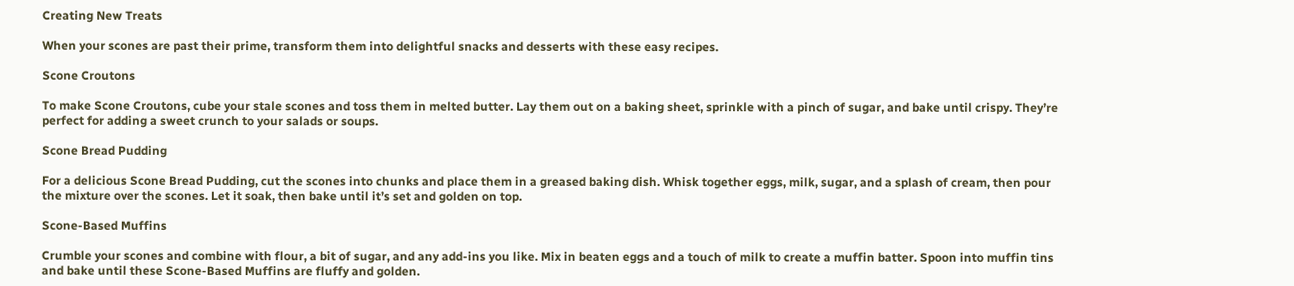Creating New Treats

When your scones are past their prime, transform them into delightful snacks and desserts with these easy recipes.

Scone Croutons

To make Scone Croutons, cube your stale scones and toss them in melted butter. Lay them out on a baking sheet, sprinkle with a pinch of sugar, and bake until crispy. They’re perfect for adding a sweet crunch to your salads or soups.

Scone Bread Pudding

For a delicious Scone Bread Pudding, cut the scones into chunks and place them in a greased baking dish. Whisk together eggs, milk, sugar, and a splash of cream, then pour the mixture over the scones. Let it soak, then bake until it’s set and golden on top.

Scone-Based Muffins

Crumble your scones and combine with flour, a bit of sugar, and any add-ins you like. Mix in beaten eggs and a touch of milk to create a muffin batter. Spoon into muffin tins and bake until these Scone-Based Muffins are fluffy and golden.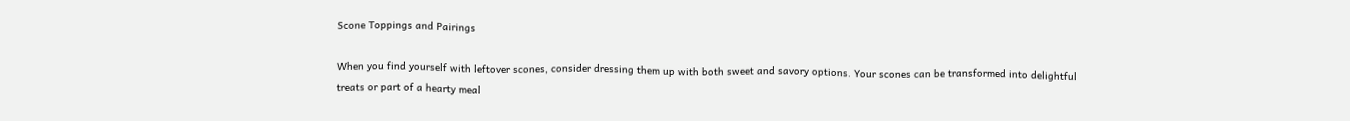Scone Toppings and Pairings

When you find yourself with leftover scones, consider dressing them up with both sweet and savory options. Your scones can be transformed into delightful treats or part of a hearty meal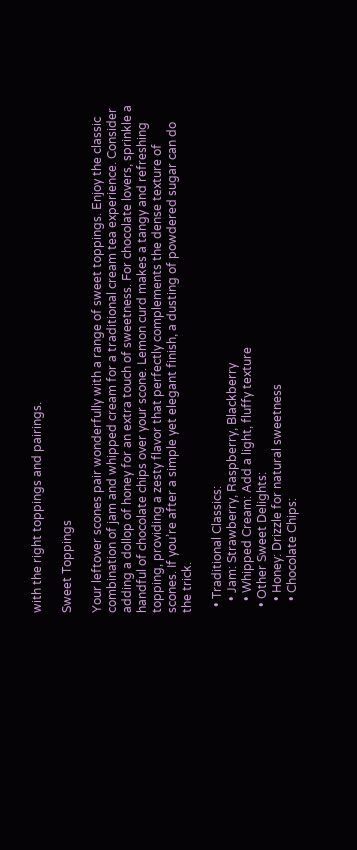with the right toppings and pairings.

Sweet Toppings

Your leftover scones pair wonderfully with a range of sweet toppings. Enjoy the classic combination of jam and whipped cream for a traditional cream tea experience. Consider adding a dollop of honey for an extra touch of sweetness. For chocolate lovers, sprinkle a handful of chocolate chips over your scone. Lemon curd makes a tangy and refreshing topping, providing a zesty flavor that perfectly complements the dense texture of scones. If you’re after a simple yet elegant finish, a dusting of powdered sugar can do the trick.

  • Traditional Classics:
    • Jam: Strawberry, Raspberry, Blackberry
    • Whipped Cream: Add a light, fluffy texture
  • Other Sweet Delights:
    • Honey: Drizzle for natural sweetness
    • Chocolate Chips: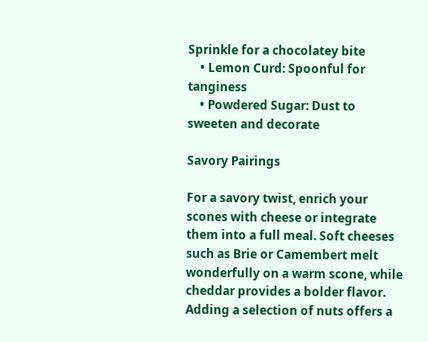Sprinkle for a chocolatey bite
    • Lemon Curd: Spoonful for tanginess
    • Powdered Sugar: Dust to sweeten and decorate

Savory Pairings

For a savory twist, enrich your scones with cheese or integrate them into a full meal. Soft cheeses such as Brie or Camembert melt wonderfully on a warm scone, while cheddar provides a bolder flavor. Adding a selection of nuts offers a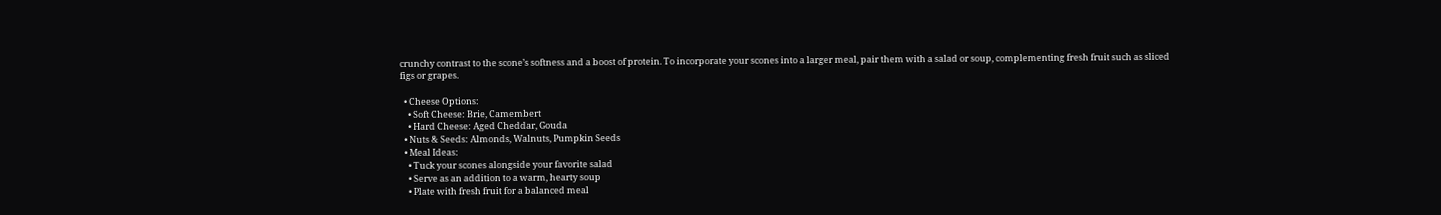crunchy contrast to the scone’s softness and a boost of protein. To incorporate your scones into a larger meal, pair them with a salad or soup, complementing fresh fruit such as sliced figs or grapes.

  • Cheese Options:
    • Soft Cheese: Brie, Camembert
    • Hard Cheese: Aged Cheddar, Gouda
  • Nuts & Seeds: Almonds, Walnuts, Pumpkin Seeds
  • Meal Ideas:
    • Tuck your scones alongside your favorite salad
    • Serve as an addition to a warm, hearty soup
    • Plate with fresh fruit for a balanced meal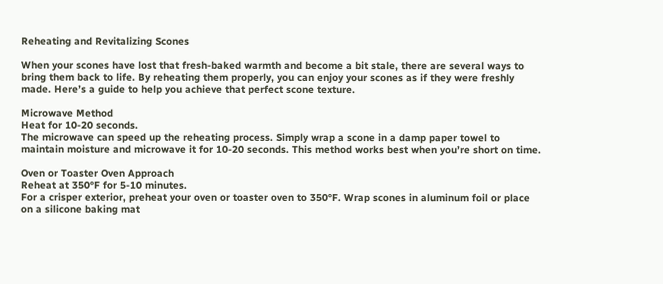Reheating and Revitalizing Scones

When your scones have lost that fresh-baked warmth and become a bit stale, there are several ways to bring them back to life. By reheating them properly, you can enjoy your scones as if they were freshly made. Here’s a guide to help you achieve that perfect scone texture.

Microwave Method
Heat for 10-20 seconds.
The microwave can speed up the reheating process. Simply wrap a scone in a damp paper towel to maintain moisture and microwave it for 10-20 seconds. This method works best when you’re short on time.

Oven or Toaster Oven Approach
Reheat at 350°F for 5-10 minutes.
For a crisper exterior, preheat your oven or toaster oven to 350°F. Wrap scones in aluminum foil or place on a silicone baking mat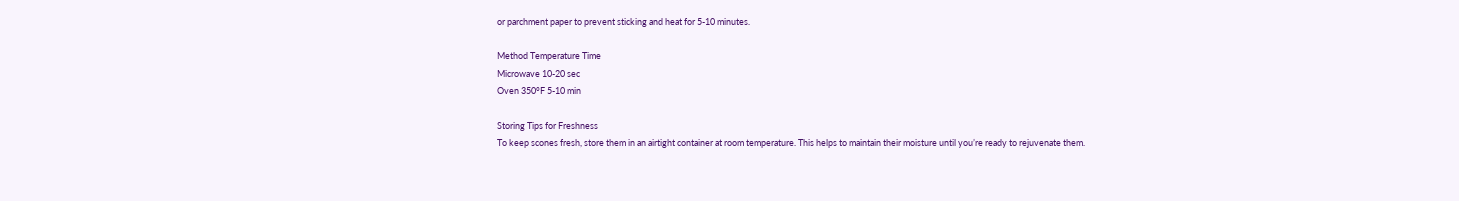or parchment paper to prevent sticking and heat for 5-10 minutes.

Method Temperature Time
Microwave 10-20 sec
Oven 350°F 5-10 min

Storing Tips for Freshness
To keep scones fresh, store them in an airtight container at room temperature. This helps to maintain their moisture until you’re ready to rejuvenate them.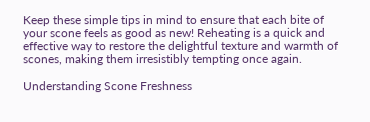Keep these simple tips in mind to ensure that each bite of your scone feels as good as new! Reheating is a quick and effective way to restore the delightful texture and warmth of scones, making them irresistibly tempting once again.

Understanding Scone Freshness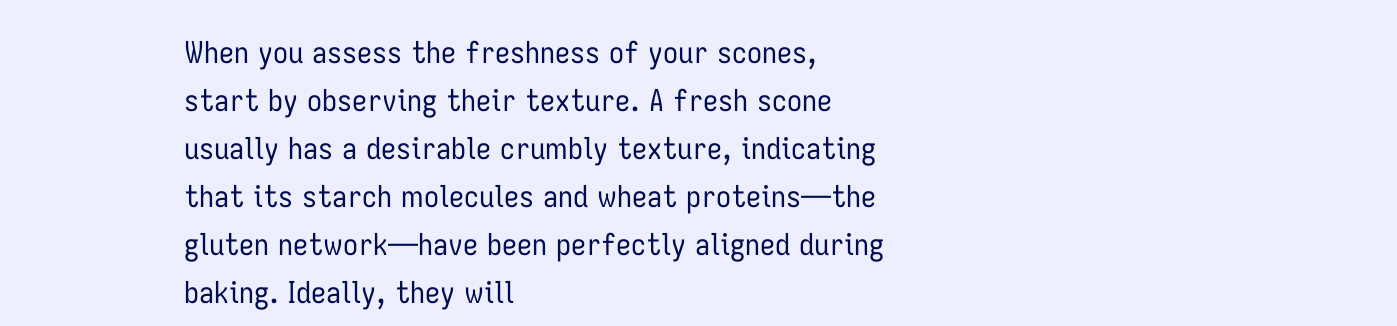When you assess the freshness of your scones, start by observing their texture. A fresh scone usually has a desirable crumbly texture, indicating that its starch molecules and wheat proteins—the gluten network—have been perfectly aligned during baking. Ideally, they will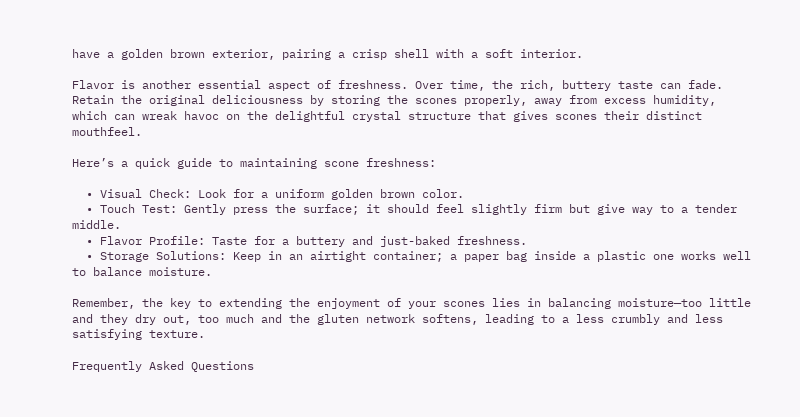have a golden brown exterior, pairing a crisp shell with a soft interior.

Flavor is another essential aspect of freshness. Over time, the rich, buttery taste can fade. Retain the original deliciousness by storing the scones properly, away from excess humidity, which can wreak havoc on the delightful crystal structure that gives scones their distinct mouthfeel.

Here’s a quick guide to maintaining scone freshness:

  • Visual Check: Look for a uniform golden brown color.
  • Touch Test: Gently press the surface; it should feel slightly firm but give way to a tender middle.
  • Flavor Profile: Taste for a buttery and just-baked freshness.
  • Storage Solutions: Keep in an airtight container; a paper bag inside a plastic one works well to balance moisture.

Remember, the key to extending the enjoyment of your scones lies in balancing moisture—too little and they dry out, too much and the gluten network softens, leading to a less crumbly and less satisfying texture.

Frequently Asked Questions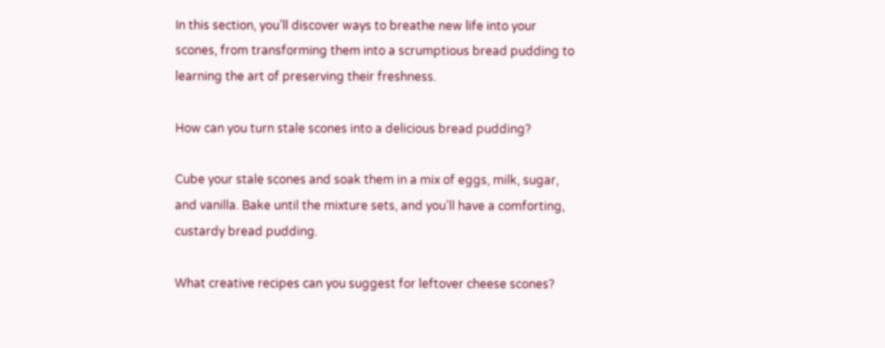In this section, you’ll discover ways to breathe new life into your scones, from transforming them into a scrumptious bread pudding to learning the art of preserving their freshness.

How can you turn stale scones into a delicious bread pudding?

Cube your stale scones and soak them in a mix of eggs, milk, sugar, and vanilla. Bake until the mixture sets, and you’ll have a comforting, custardy bread pudding.

What creative recipes can you suggest for leftover cheese scones?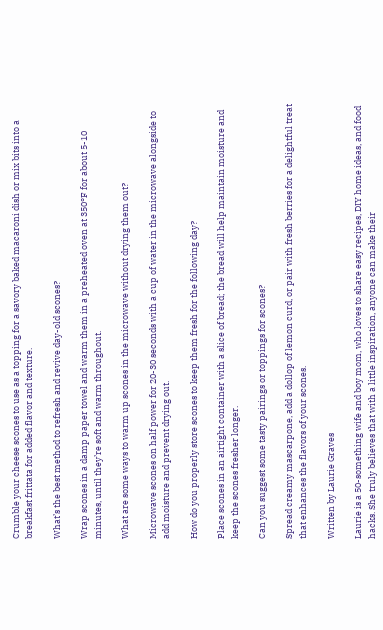Crumble your cheese scones to use as a topping for a savory baked macaroni dish or mix bits into a breakfast frittata for added flavor and texture.

What’s the best method to refresh and revive day-old scones?

Wrap scones in a damp paper towel and warm them in a preheated oven at 350°F for about 5-10 minutes, until they’re soft and warm throughout.

What are some ways to warm up scones in the microwave without drying them out?

Microwave scones on half power for 20-30 seconds with a cup of water in the microwave alongside to add moisture and prevent drying out.

How do you properly store scones to keep them fresh for the following day?

Place scones in an airtight container with a slice of bread; the bread will help maintain moisture and keep the scones fresher longer.

Can you suggest some tasty pairings or toppings for scones?

Spread creamy mascarpone, add a dollop of lemon curd, or pair with fresh berries for a delightful treat that enhances the flavors of your scones.

Written by Laurie Graves

Laurie is a 50-something wife and boy mom, who loves to share easy recipes, DIY home ideas, and food hacks. She truly believes that with a little inspiration, anyone can make their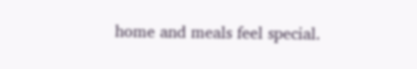home and meals feel special.